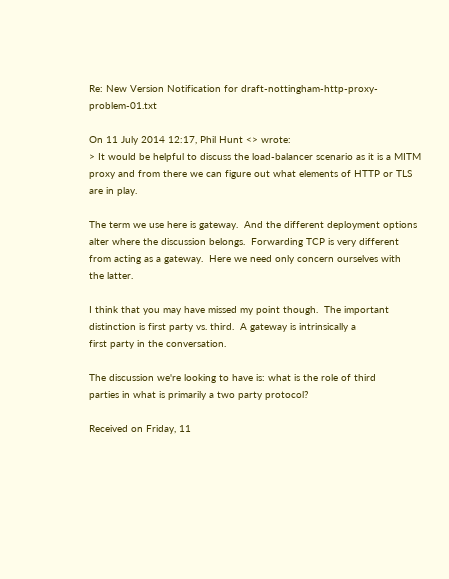Re: New Version Notification for draft-nottingham-http-proxy-problem-01.txt

On 11 July 2014 12:17, Phil Hunt <> wrote:
> It would be helpful to discuss the load-balancer scenario as it is a MITM proxy and from there we can figure out what elements of HTTP or TLS are in play.

The term we use here is gateway.  And the different deployment options
alter where the discussion belongs.  Forwarding TCP is very different
from acting as a gateway.  Here we need only concern ourselves with
the latter.

I think that you may have missed my point though.  The important
distinction is first party vs. third.  A gateway is intrinsically a
first party in the conversation.

The discussion we're looking to have is: what is the role of third
parties in what is primarily a two party protocol?

Received on Friday, 11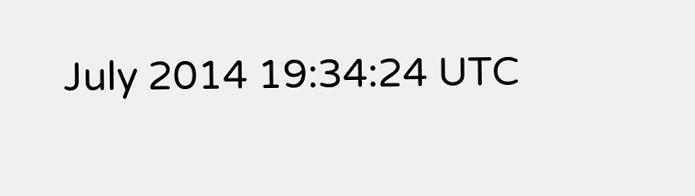July 2014 19:34:24 UTC